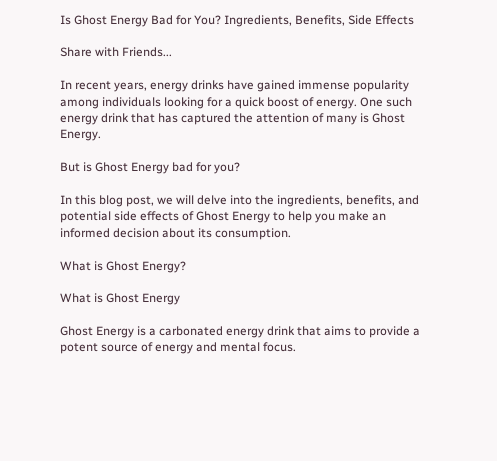Is Ghost Energy Bad for You? Ingredients, Benefits, Side Effects

Share with Friends...

In recent years, energy drinks have gained immense popularity among individuals looking for a quick boost of energy. One such energy drink that has captured the attention of many is Ghost Energy.

But is Ghost Energy bad for you?

In this blog post, we will delve into the ingredients, benefits, and potential side effects of Ghost Energy to help you make an informed decision about its consumption.

What is Ghost Energy?

What is Ghost Energy

Ghost Energy is a carbonated energy drink that aims to provide a potent source of energy and mental focus.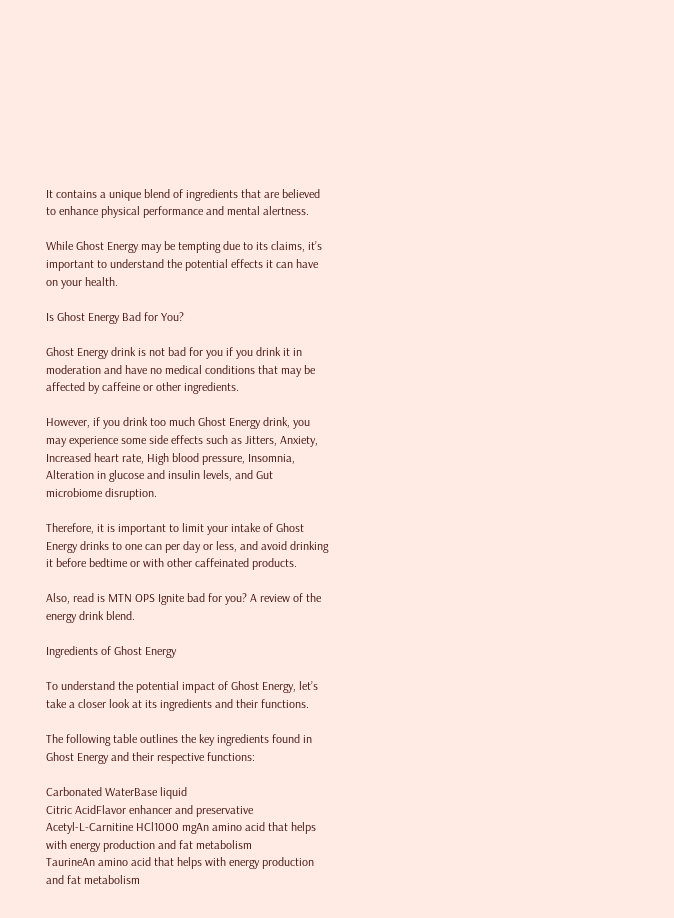It contains a unique blend of ingredients that are believed to enhance physical performance and mental alertness.

While Ghost Energy may be tempting due to its claims, it’s important to understand the potential effects it can have on your health.

Is Ghost Energy Bad for You?

Ghost Energy drink is not bad for you if you drink it in moderation and have no medical conditions that may be affected by caffeine or other ingredients.

However, if you drink too much Ghost Energy drink, you may experience some side effects such as Jitters, Anxiety, Increased heart rate, High blood pressure, Insomnia, Alteration in glucose and insulin levels, and Gut microbiome disruption.

Therefore, it is important to limit your intake of Ghost Energy drinks to one can per day or less, and avoid drinking it before bedtime or with other caffeinated products.

Also, read is MTN OPS Ignite bad for you? A review of the energy drink blend.

Ingredients of Ghost Energy

To understand the potential impact of Ghost Energy, let’s take a closer look at its ingredients and their functions.

The following table outlines the key ingredients found in Ghost Energy and their respective functions:

Carbonated WaterBase liquid
Citric AcidFlavor enhancer and preservative
Acetyl-L-Carnitine HCl1000 mgAn amino acid that helps with energy production and fat metabolism
TaurineAn amino acid that helps with energy production and fat metabolism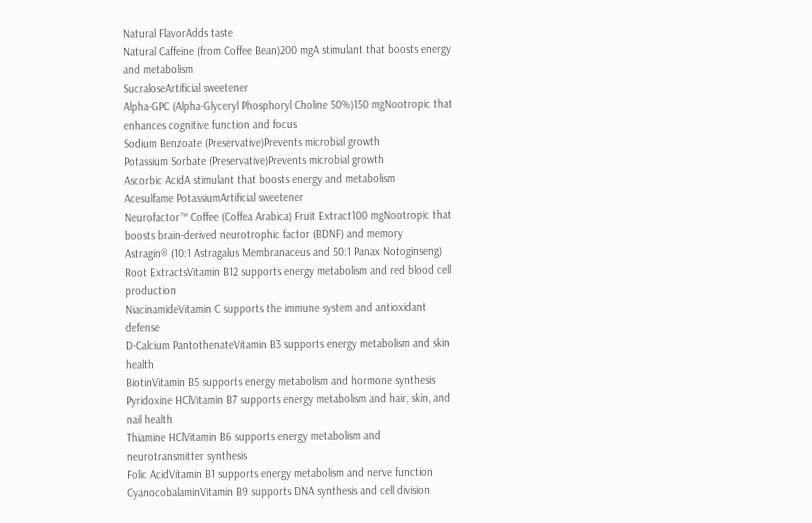Natural FlavorAdds taste
Natural Caffeine (from Coffee Bean)200 mgA stimulant that boosts energy and metabolism
SucraloseArtificial sweetener
Alpha-GPC (Alpha-Glyceryl Phosphoryl Choline 50%)150 mgNootropic that enhances cognitive function and focus
Sodium Benzoate (Preservative)Prevents microbial growth
Potassium Sorbate (Preservative)Prevents microbial growth
Ascorbic AcidA stimulant that boosts energy and metabolism
Acesulfame PotassiumArtificial sweetener
Neurofactor™ Coffee (Coffea Arabica) Fruit Extract100 mgNootropic that boosts brain-derived neurotrophic factor (BDNF) and memory
Astragin® (10:1 Astragalus Membranaceus and 50:1 Panax Notoginseng) Root ExtractsVitamin B12 supports energy metabolism and red blood cell production
NiacinamideVitamin C supports the immune system and antioxidant defense
D-Calcium PantothenateVitamin B3 supports energy metabolism and skin health
BiotinVitamin B5 supports energy metabolism and hormone synthesis
Pyridoxine HClVitamin B7 supports energy metabolism and hair, skin, and nail health
Thiamine HClVitamin B6 supports energy metabolism and neurotransmitter synthesis
Folic AcidVitamin B1 supports energy metabolism and nerve function
CyanocobalaminVitamin B9 supports DNA synthesis and cell division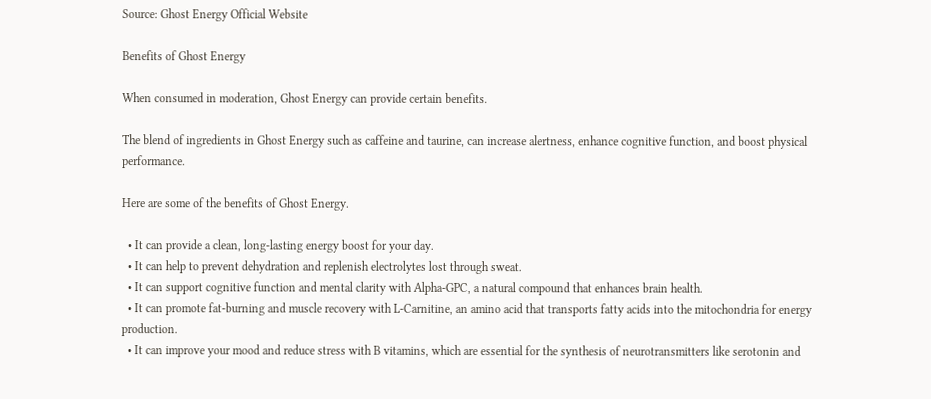Source: Ghost Energy Official Website

Benefits of Ghost Energy

When consumed in moderation, Ghost Energy can provide certain benefits.

The blend of ingredients in Ghost Energy such as caffeine and taurine, can increase alertness, enhance cognitive function, and boost physical performance.

Here are some of the benefits of Ghost Energy.

  • It can provide a clean, long-lasting energy boost for your day.
  • It can help to prevent dehydration and replenish electrolytes lost through sweat.
  • It can support cognitive function and mental clarity with Alpha-GPC, a natural compound that enhances brain health.
  • It can promote fat-burning and muscle recovery with L-Carnitine, an amino acid that transports fatty acids into the mitochondria for energy production.
  • It can improve your mood and reduce stress with B vitamins, which are essential for the synthesis of neurotransmitters like serotonin and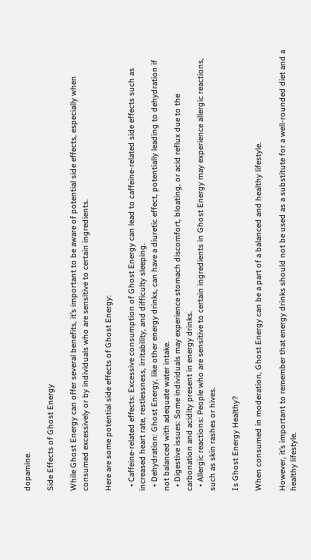dopamine.

Side Effects of Ghost Energy

While Ghost Energy can offer several benefits, it’s important to be aware of potential side effects, especially when consumed excessively or by individuals who are sensitive to certain ingredients.

Here are some potential side effects of Ghost Energy:

  • Caffeine-related effects: Excessive consumption of Ghost Energy can lead to caffeine-related side effects such as increased heart rate, restlessness, irritability, and difficulty sleeping.
  • Dehydration: Ghost Energy, like other energy drinks, can have a diuretic effect, potentially leading to dehydration if not balanced with adequate water intake.
  • Digestive issues: Some individuals may experience stomach discomfort, bloating, or acid reflux due to the carbonation and acidity present in energy drinks.
  • Allergic reactions: People who are sensitive to certain ingredients in Ghost Energy may experience allergic reactions, such as skin rashes or hives.

Is Ghost Energy Healthy?

When consumed in moderation, Ghost Energy can be a part of a balanced and healthy lifestyle.

However, it’s important to remember that energy drinks should not be used as a substitute for a well-rounded diet and a healthy lifestyle.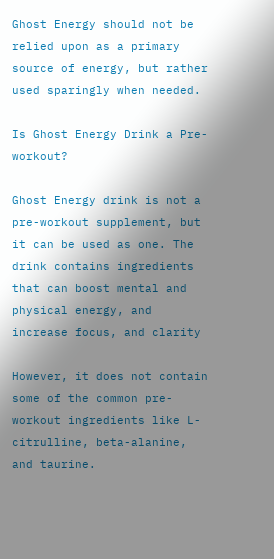Ghost Energy should not be relied upon as a primary source of energy, but rather used sparingly when needed.

Is Ghost Energy Drink a Pre-workout?

Ghost Energy drink is not a pre-workout supplement, but it can be used as one. The drink contains ingredients that can boost mental and physical energy, and increase focus, and clarity

However, it does not contain some of the common pre-workout ingredients like L-citrulline, beta-alanine, and taurine.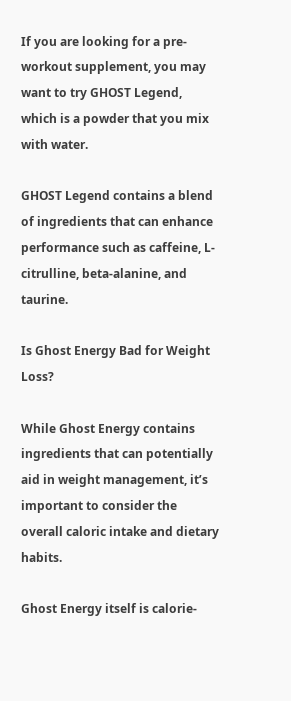If you are looking for a pre-workout supplement, you may want to try GHOST Legend, which is a powder that you mix with water.

GHOST Legend contains a blend of ingredients that can enhance performance such as caffeine, L-citrulline, beta-alanine, and taurine.

Is Ghost Energy Bad for Weight Loss?

While Ghost Energy contains ingredients that can potentially aid in weight management, it’s important to consider the overall caloric intake and dietary habits.

Ghost Energy itself is calorie-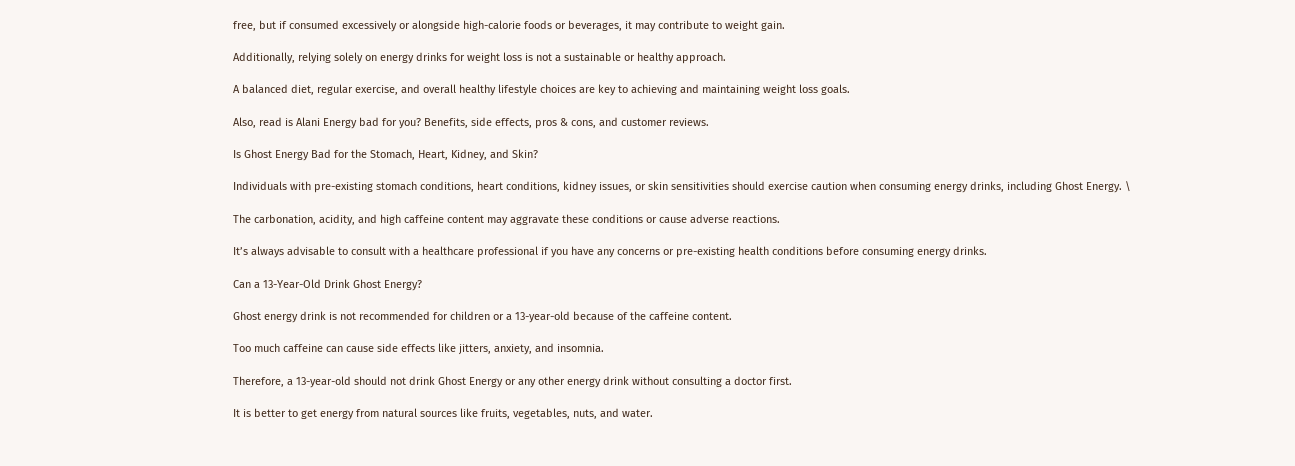free, but if consumed excessively or alongside high-calorie foods or beverages, it may contribute to weight gain.

Additionally, relying solely on energy drinks for weight loss is not a sustainable or healthy approach.

A balanced diet, regular exercise, and overall healthy lifestyle choices are key to achieving and maintaining weight loss goals.

Also, read is Alani Energy bad for you? Benefits, side effects, pros & cons, and customer reviews.

Is Ghost Energy Bad for the Stomach, Heart, Kidney, and Skin?

Individuals with pre-existing stomach conditions, heart conditions, kidney issues, or skin sensitivities should exercise caution when consuming energy drinks, including Ghost Energy. \

The carbonation, acidity, and high caffeine content may aggravate these conditions or cause adverse reactions.

It’s always advisable to consult with a healthcare professional if you have any concerns or pre-existing health conditions before consuming energy drinks.

Can a 13-Year-Old Drink Ghost Energy?

Ghost energy drink is not recommended for children or a 13-year-old because of the caffeine content.

Too much caffeine can cause side effects like jitters, anxiety, and insomnia.

Therefore, a 13-year-old should not drink Ghost Energy or any other energy drink without consulting a doctor first.

It is better to get energy from natural sources like fruits, vegetables, nuts, and water.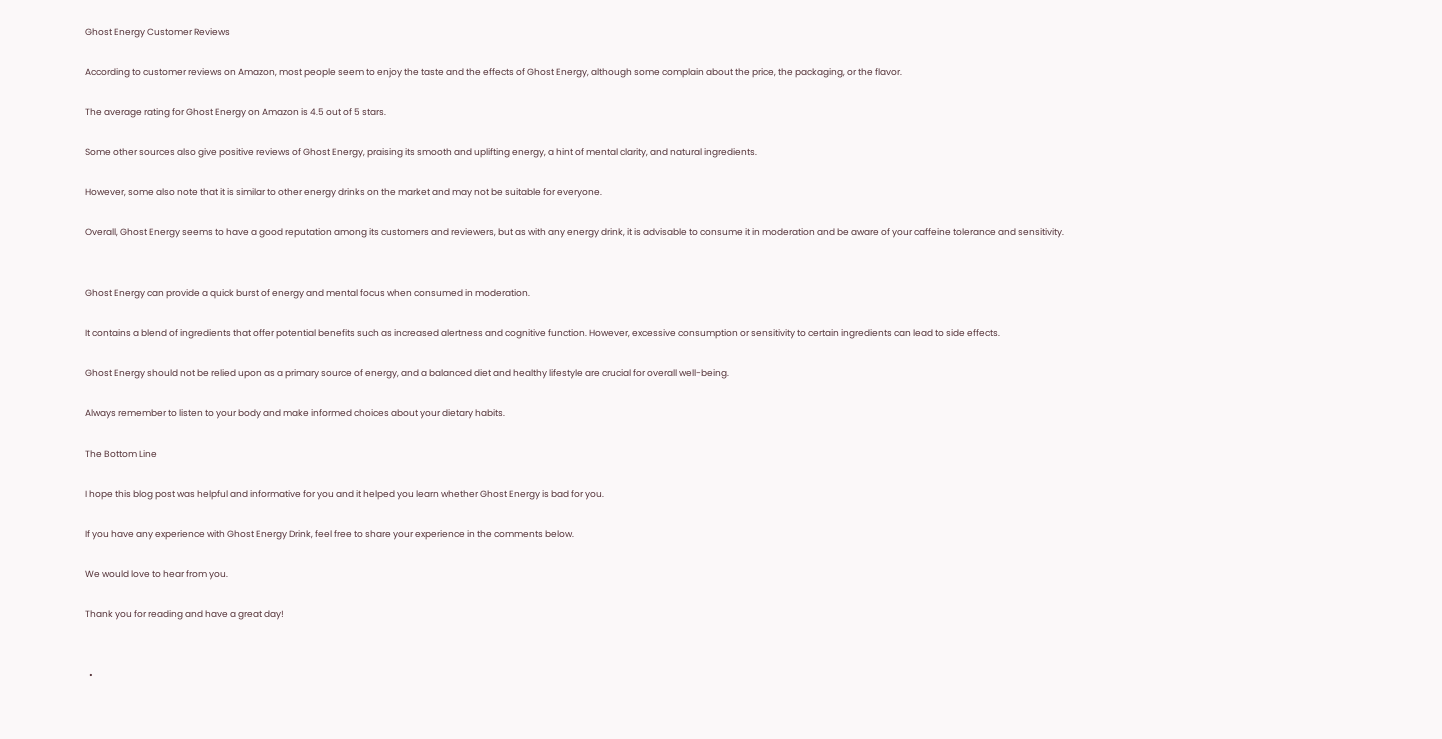Ghost Energy Customer Reviews

According to customer reviews on Amazon, most people seem to enjoy the taste and the effects of Ghost Energy, although some complain about the price, the packaging, or the flavor.

The average rating for Ghost Energy on Amazon is 4.5 out of 5 stars.

Some other sources also give positive reviews of Ghost Energy, praising its smooth and uplifting energy, a hint of mental clarity, and natural ingredients.

However, some also note that it is similar to other energy drinks on the market and may not be suitable for everyone.

Overall, Ghost Energy seems to have a good reputation among its customers and reviewers, but as with any energy drink, it is advisable to consume it in moderation and be aware of your caffeine tolerance and sensitivity.


Ghost Energy can provide a quick burst of energy and mental focus when consumed in moderation.

It contains a blend of ingredients that offer potential benefits such as increased alertness and cognitive function. However, excessive consumption or sensitivity to certain ingredients can lead to side effects.

Ghost Energy should not be relied upon as a primary source of energy, and a balanced diet and healthy lifestyle are crucial for overall well-being.

Always remember to listen to your body and make informed choices about your dietary habits.

The Bottom Line

I hope this blog post was helpful and informative for you and it helped you learn whether Ghost Energy is bad for you.

If you have any experience with Ghost Energy Drink, feel free to share your experience in the comments below.

We would love to hear from you.

Thank you for reading and have a great day!


  •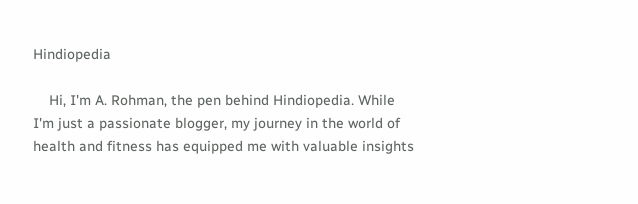Hindiopedia

    Hi, I'm A. Rohman, the pen behind Hindiopedia. While I'm just a passionate blogger, my journey in the world of health and fitness has equipped me with valuable insights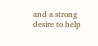and a strong desire to help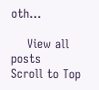oth...

    View all posts
Scroll to Top